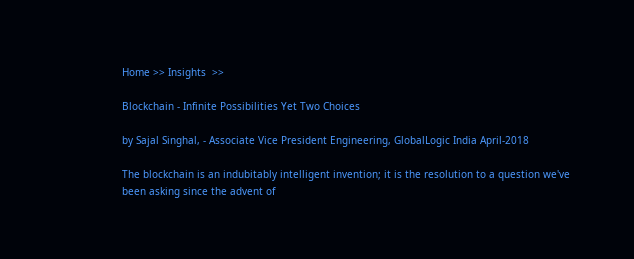Home >> Insights  >>

Blockchain - Infinite Possibilities Yet Two Choices

by Sajal Singhal, - Associate Vice President Engineering, GlobalLogic India April-2018

The blockchain is an indubitably intelligent invention; it is the resolution to a question we've been asking since the advent of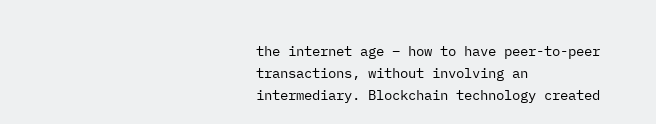the internet age – how to have peer-to-peer transactions, without involving an intermediary. Blockchain technology created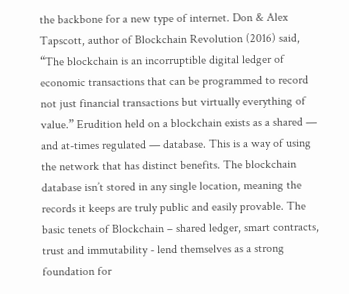the backbone for a new type of internet. Don & Alex Tapscott, author of Blockchain Revolution (2016) said, “The blockchain is an incorruptible digital ledger of economic transactions that can be programmed to record not just financial transactions but virtually everything of value.” Erudition held on a blockchain exists as a shared — and at-times regulated — database. This is a way of using the network that has distinct benefits. The blockchain database isn’t stored in any single location, meaning the records it keeps are truly public and easily provable. The basic tenets of Blockchain – shared ledger, smart contracts, trust and immutability - lend themselves as a strong foundation for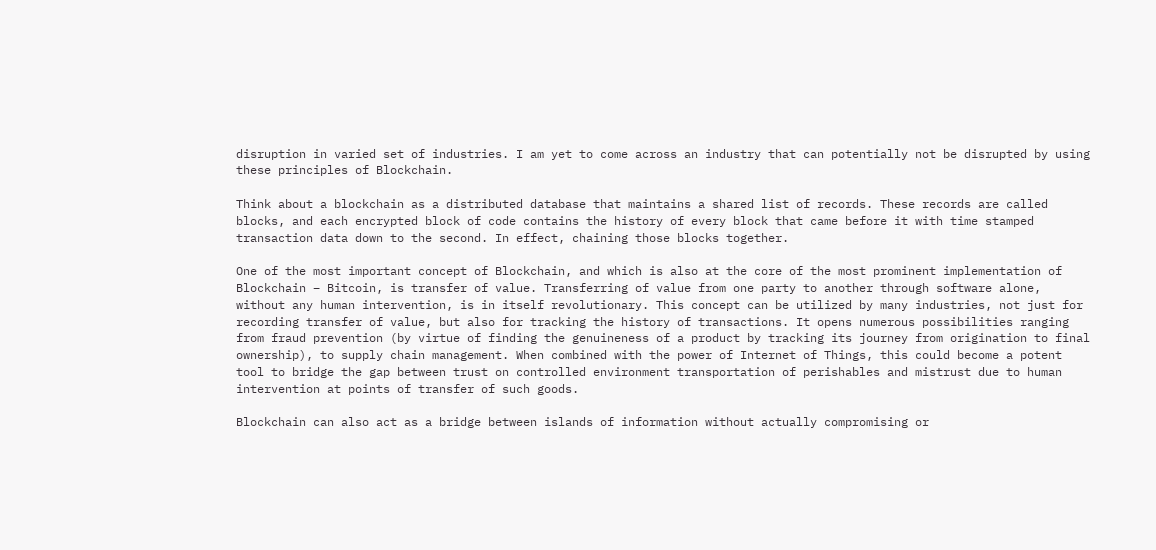disruption in varied set of industries. I am yet to come across an industry that can potentially not be disrupted by using these principles of Blockchain.

Think about a blockchain as a distributed database that maintains a shared list of records. These records are called blocks, and each encrypted block of code contains the history of every block that came before it with time stamped transaction data down to the second. In effect, chaining those blocks together.

One of the most important concept of Blockchain, and which is also at the core of the most prominent implementation of Blockchain – Bitcoin, is transfer of value. Transferring of value from one party to another through software alone, without any human intervention, is in itself revolutionary. This concept can be utilized by many industries, not just for recording transfer of value, but also for tracking the history of transactions. It opens numerous possibilities ranging from fraud prevention (by virtue of finding the genuineness of a product by tracking its journey from origination to final ownership), to supply chain management. When combined with the power of Internet of Things, this could become a potent tool to bridge the gap between trust on controlled environment transportation of perishables and mistrust due to human intervention at points of transfer of such goods.

Blockchain can also act as a bridge between islands of information without actually compromising or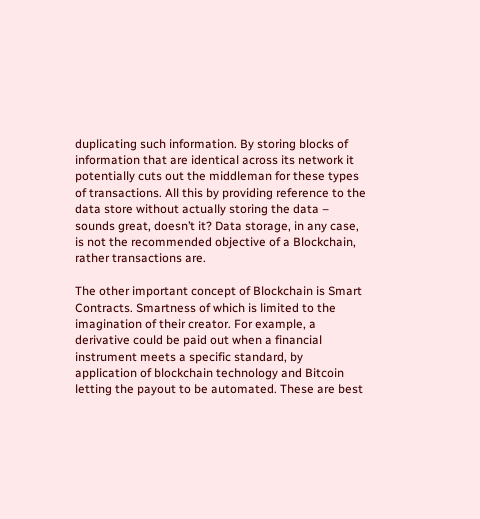duplicating such information. By storing blocks of information that are identical across its network it potentially cuts out the middleman for these types of transactions. All this by providing reference to the data store without actually storing the data – sounds great, doesn’t it? Data storage, in any case, is not the recommended objective of a Blockchain, rather transactions are.

The other important concept of Blockchain is Smart Contracts. Smartness of which is limited to the imagination of their creator. For example, a derivative could be paid out when a financial instrument meets a specific standard, by application of blockchain technology and Bitcoin letting the payout to be automated. These are best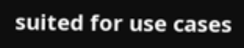suited for use cases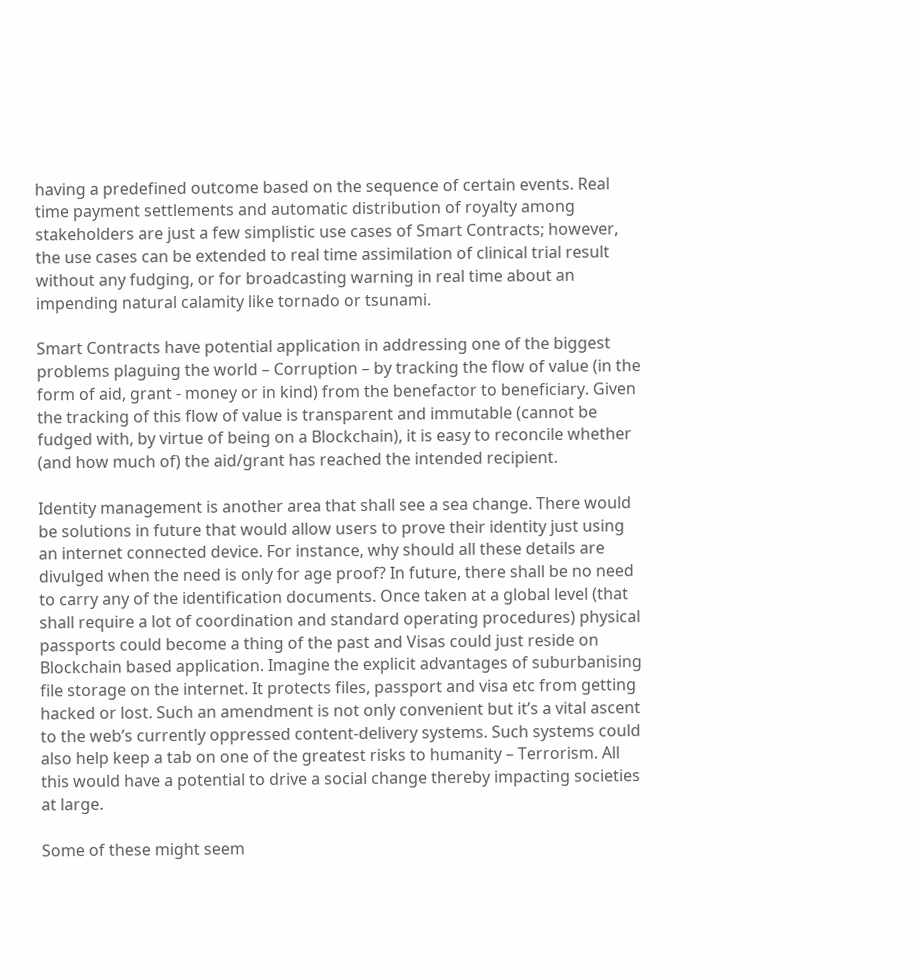having a predefined outcome based on the sequence of certain events. Real time payment settlements and automatic distribution of royalty among stakeholders are just a few simplistic use cases of Smart Contracts; however, the use cases can be extended to real time assimilation of clinical trial result without any fudging, or for broadcasting warning in real time about an impending natural calamity like tornado or tsunami.

Smart Contracts have potential application in addressing one of the biggest problems plaguing the world – Corruption – by tracking the flow of value (in the form of aid, grant - money or in kind) from the benefactor to beneficiary. Given the tracking of this flow of value is transparent and immutable (cannot be fudged with, by virtue of being on a Blockchain), it is easy to reconcile whether (and how much of) the aid/grant has reached the intended recipient.

Identity management is another area that shall see a sea change. There would be solutions in future that would allow users to prove their identity just using an internet connected device. For instance, why should all these details are divulged when the need is only for age proof? In future, there shall be no need to carry any of the identification documents. Once taken at a global level (that shall require a lot of coordination and standard operating procedures) physical passports could become a thing of the past and Visas could just reside on Blockchain based application. Imagine the explicit advantages of suburbanising file storage on the internet. It protects files, passport and visa etc from getting hacked or lost. Such an amendment is not only convenient but it’s a vital ascent to the web’s currently oppressed content-delivery systems. Such systems could also help keep a tab on one of the greatest risks to humanity – Terrorism. All this would have a potential to drive a social change thereby impacting societies at large.

Some of these might seem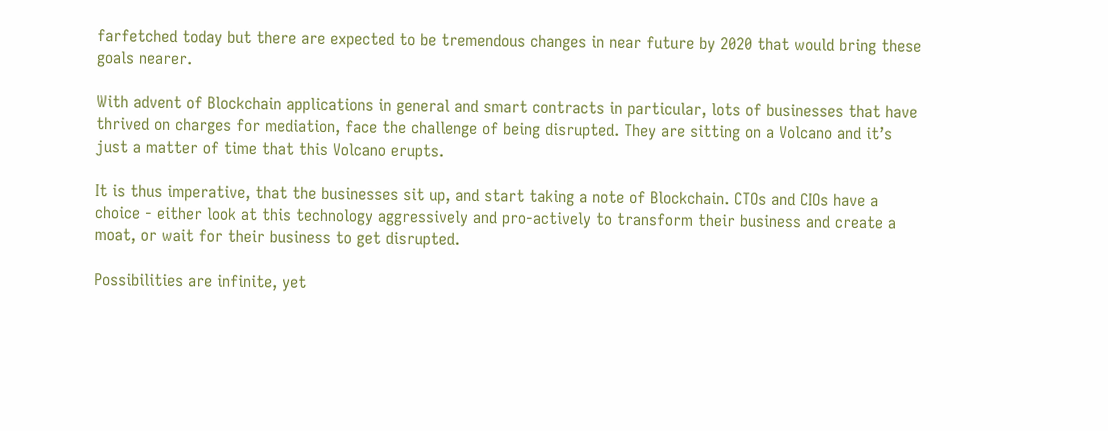farfetched today but there are expected to be tremendous changes in near future by 2020 that would bring these goals nearer.

With advent of Blockchain applications in general and smart contracts in particular, lots of businesses that have thrived on charges for mediation, face the challenge of being disrupted. They are sitting on a Volcano and it’s just a matter of time that this Volcano erupts.

It is thus imperative, that the businesses sit up, and start taking a note of Blockchain. CTOs and CIOs have a choice - either look at this technology aggressively and pro-actively to transform their business and create a moat, or wait for their business to get disrupted.

Possibilities are infinite, yet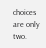choices are only two.